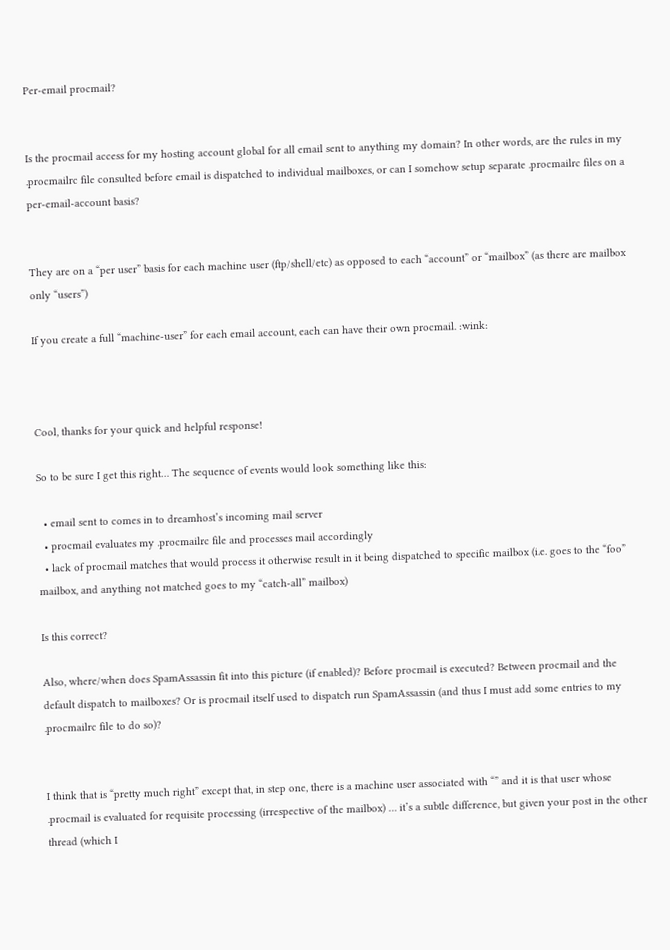Per-email procmail?


Is the procmail access for my hosting account global for all email sent to anything my domain? In other words, are the rules in my .procmailrc file consulted before email is dispatched to individual mailboxes, or can I somehow setup separate .procmailrc files on a per-email-account basis?


They are on a “per user” basis for each machine user (ftp/shell/etc) as opposed to each “account” or “mailbox” (as there are mailbox only “users”)

If you create a full “machine-user” for each email account, each can have their own procmail. :wink:



Cool, thanks for your quick and helpful response!

So to be sure I get this right… The sequence of events would look something like this:

  • email sent to comes in to dreamhost’s incoming mail server
  • procmail evaluates my .procmailrc file and processes mail accordingly
  • lack of procmail matches that would process it otherwise result in it being dispatched to specific mailbox (i.e. goes to the “foo” mailbox, and anything not matched goes to my “catch-all” mailbox)

Is this correct?

Also, where/when does SpamAssassin fit into this picture (if enabled)? Before procmail is executed? Between procmail and the default dispatch to mailboxes? Or is procmail itself used to dispatch run SpamAssassin (and thus I must add some entries to my .procmailrc file to do so)?


I think that is “pretty much right” except that, in step one, there is a machine user associated with “” and it is that user whose .procmail is evaluated for requisite processing (irrespective of the mailbox) … it’s a subtle difference, but given your post in the other thread (which I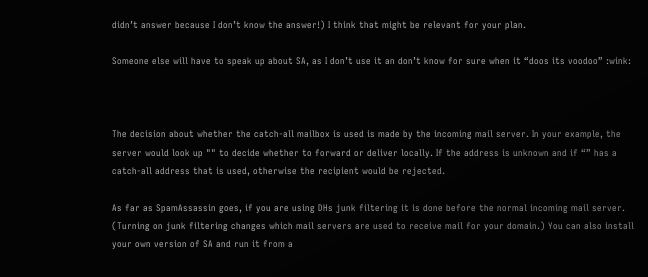didn’t answer because I don’t know the answer!) I think that might be relevant for your plan.

Someone else will have to speak up about SA, as I don’t use it an don’t know for sure when it “doos its voodoo” :wink:



The decision about whether the catch-all mailbox is used is made by the incoming mail server. In your example, the server would look up "" to decide whether to forward or deliver locally. If the address is unknown and if “” has a catch-all address that is used, otherwise the recipient would be rejected.

As far as SpamAssassin goes, if you are using DHs junk filtering it is done before the normal incoming mail server. (Turning on junk filtering changes which mail servers are used to receive mail for your domain.) You can also install your own version of SA and run it from a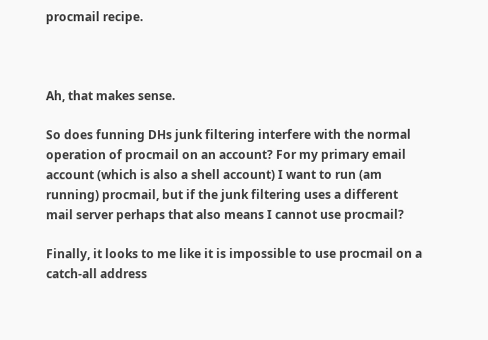procmail recipe.



Ah, that makes sense.

So does funning DHs junk filtering interfere with the normal operation of procmail on an account? For my primary email account (which is also a shell account) I want to run (am running) procmail, but if the junk filtering uses a different mail server perhaps that also means I cannot use procmail?

Finally, it looks to me like it is impossible to use procmail on a catch-all address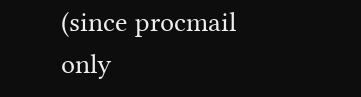(since procmail only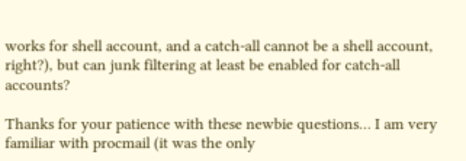works for shell account, and a catch-all cannot be a shell account, right?), but can junk filtering at least be enabled for catch-all accounts?

Thanks for your patience with these newbie questions… I am very familiar with procmail (it was the only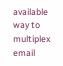available way to multiplex email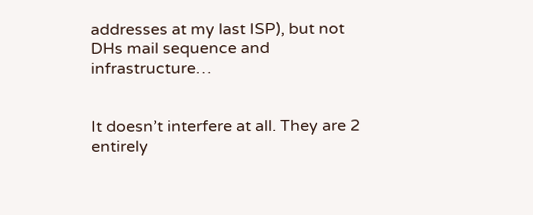addresses at my last ISP), but not DHs mail sequence and infrastructure…


It doesn’t interfere at all. They are 2 entirely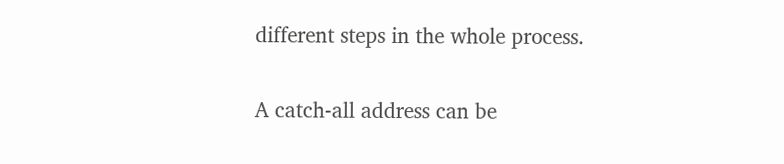different steps in the whole process.

A catch-all address can be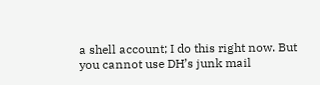a shell account; I do this right now. But you cannot use DH’s junk mail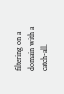filtering on a domain with a catch-all.